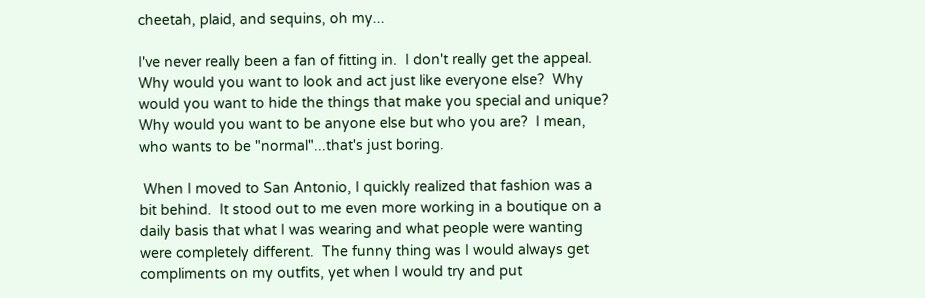cheetah, plaid, and sequins, oh my...

I've never really been a fan of fitting in.  I don't really get the appeal.  Why would you want to look and act just like everyone else?  Why would you want to hide the things that make you special and unique?  Why would you want to be anyone else but who you are?  I mean, who wants to be "normal"...that's just boring.

 When I moved to San Antonio, I quickly realized that fashion was a bit behind.  It stood out to me even more working in a boutique on a daily basis that what I was wearing and what people were wanting were completely different.  The funny thing was I would always get compliments on my outfits, yet when I would try and put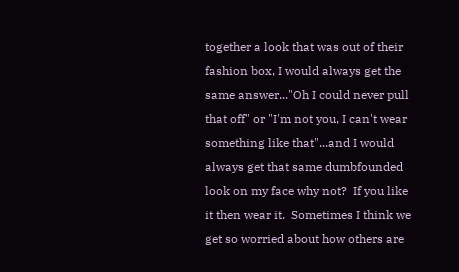together a look that was out of their fashion box, I would always get the same answer..."Oh I could never pull that off" or "I'm not you, I can't wear something like that"...and I would always get that same dumbfounded look on my face why not?  If you like it then wear it.  Sometimes I think we get so worried about how others are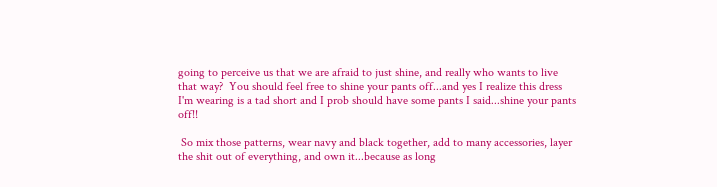going to perceive us that we are afraid to just shine, and really who wants to live that way?  You should feel free to shine your pants off...and yes I realize this dress I'm wearing is a tad short and I prob should have some pants I said...shine your pants off!!

 So mix those patterns, wear navy and black together, add to many accessories, layer the shit out of everything, and own it...because as long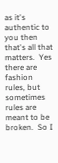as it's authentic to you then that's all that matters.  Yes there are fashion rules, but sometimes rules are meant to be broken.  So I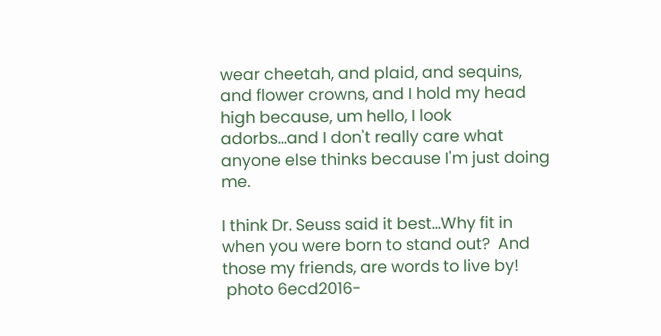wear cheetah, and plaid, and sequins, and flower crowns, and I hold my head high because, um hello, I look adorbs...and I don't really care what anyone else thinks because I'm just doing me.

I think Dr. Seuss said it best...Why fit in when you were born to stand out?  And those my friends, are words to live by!
 photo 6ecd2016-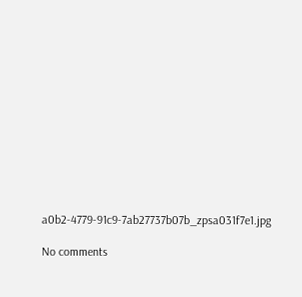a0b2-4779-91c9-7ab27737b07b_zpsa031f7e1.jpg

No comments